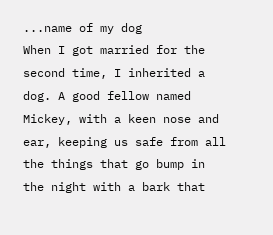...name of my dog
When I got married for the second time, I inherited a dog. A good fellow named Mickey, with a keen nose and ear, keeping us safe from all the things that go bump in the night with a bark that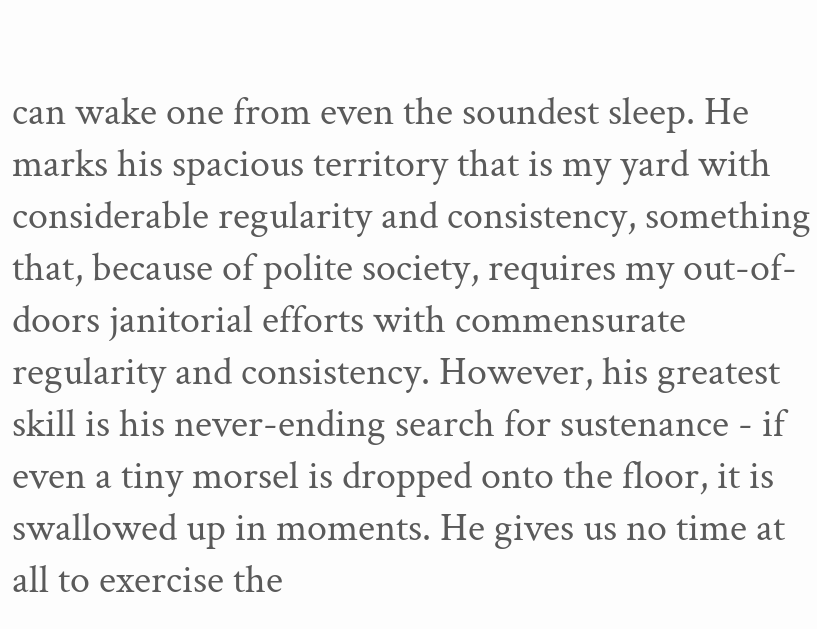can wake one from even the soundest sleep. He marks his spacious territory that is my yard with considerable regularity and consistency, something that, because of polite society, requires my out-of-doors janitorial efforts with commensurate regularity and consistency. However, his greatest skill is his never-ending search for sustenance - if even a tiny morsel is dropped onto the floor, it is swallowed up in moments. He gives us no time at all to exercise the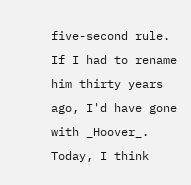five-second rule. If I had to rename him thirty years ago, I'd have gone with _Hoover_. Today, I think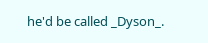he'd be called _Dyson_.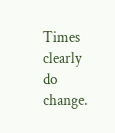Times clearly do change.